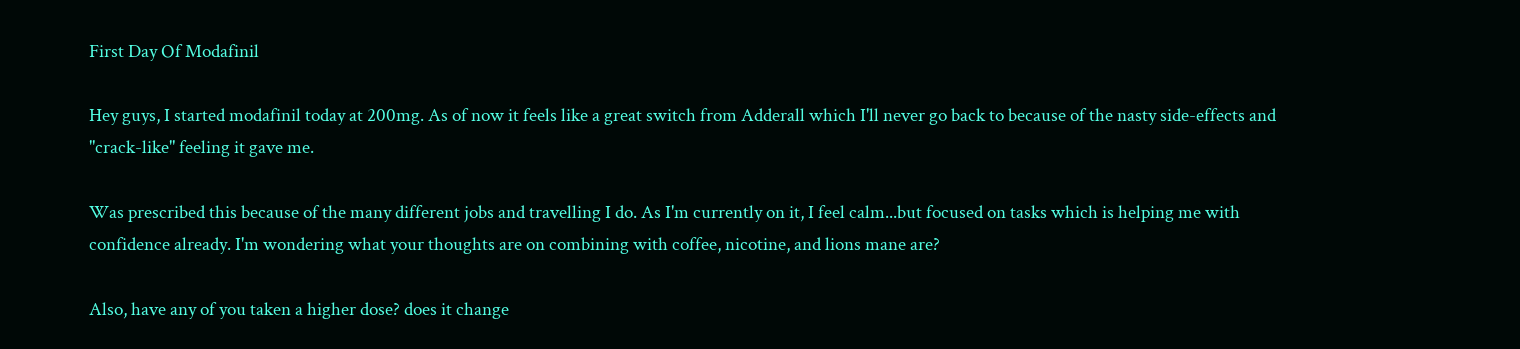First Day Of Modafinil

Hey guys, I started modafinil today at 200mg. As of now it feels like a great switch from Adderall which I'll never go back to because of the nasty side-effects and "crack-like" feeling it gave me.

Was prescribed this because of the many different jobs and travelling I do. As I'm currently on it, I feel calm...but focused on tasks which is helping me with confidence already. I'm wondering what your thoughts are on combining with coffee, nicotine, and lions mane are?

Also, have any of you taken a higher dose? does it change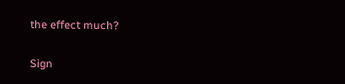the effect much?

Sign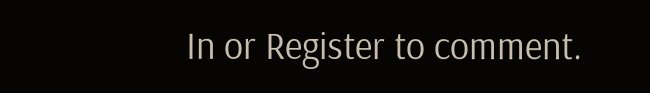In or Register to comment.